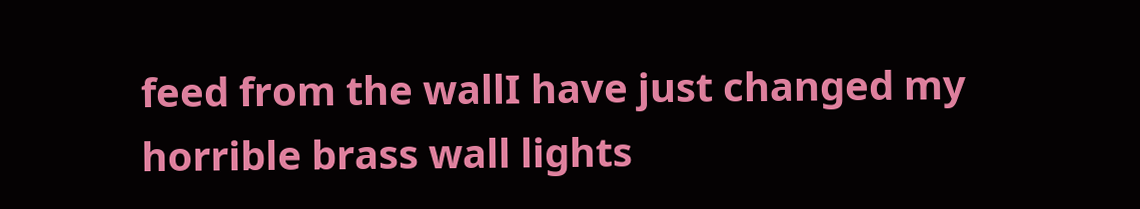feed from the wallI have just changed my horrible brass wall lights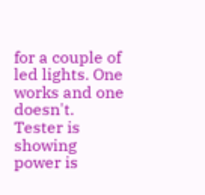for a couple of led lights. One works and one doesn't. Tester is showing power is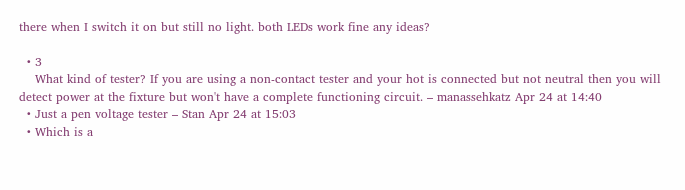there when I switch it on but still no light. both LEDs work fine any ideas?

  • 3
    What kind of tester? If you are using a non-contact tester and your hot is connected but not neutral then you will detect power at the fixture but won't have a complete functioning circuit. – manassehkatz Apr 24 at 14:40
  • Just a pen voltage tester – Stan Apr 24 at 15:03
  • Which is a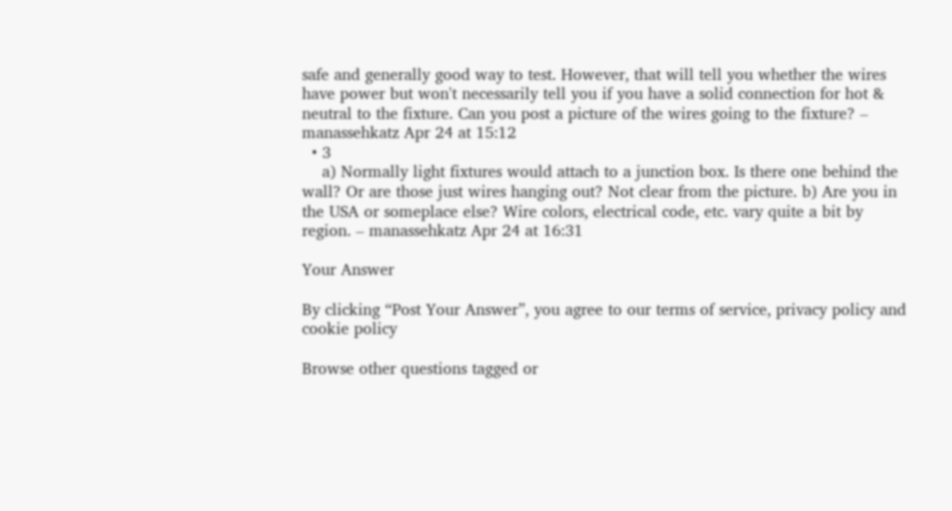safe and generally good way to test. However, that will tell you whether the wires have power but won't necessarily tell you if you have a solid connection for hot & neutral to the fixture. Can you post a picture of the wires going to the fixture? – manassehkatz Apr 24 at 15:12
  • 3
    a) Normally light fixtures would attach to a junction box. Is there one behind the wall? Or are those just wires hanging out? Not clear from the picture. b) Are you in the USA or someplace else? Wire colors, electrical code, etc. vary quite a bit by region. – manassehkatz Apr 24 at 16:31

Your Answer

By clicking “Post Your Answer”, you agree to our terms of service, privacy policy and cookie policy

Browse other questions tagged or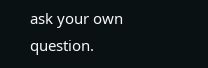ask your own question.